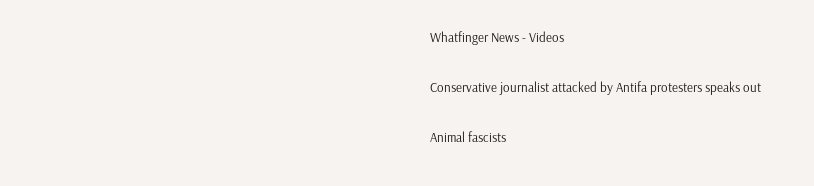Whatfinger News - Videos

Conservative journalist attacked by Antifa protesters speaks out

Animal fascists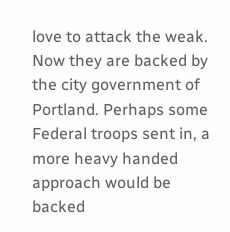love to attack the weak. Now they are backed by the city government of Portland. Perhaps some Federal troops sent in, a more heavy handed approach would be backed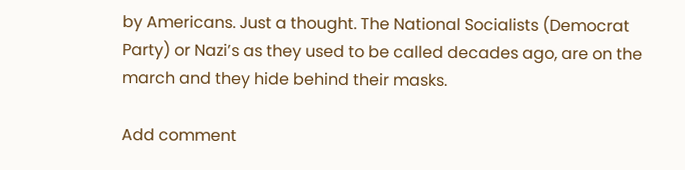by Americans. Just a thought. The National Socialists (Democrat Party) or Nazi’s as they used to be called decades ago, are on the march and they hide behind their masks.

Add comment